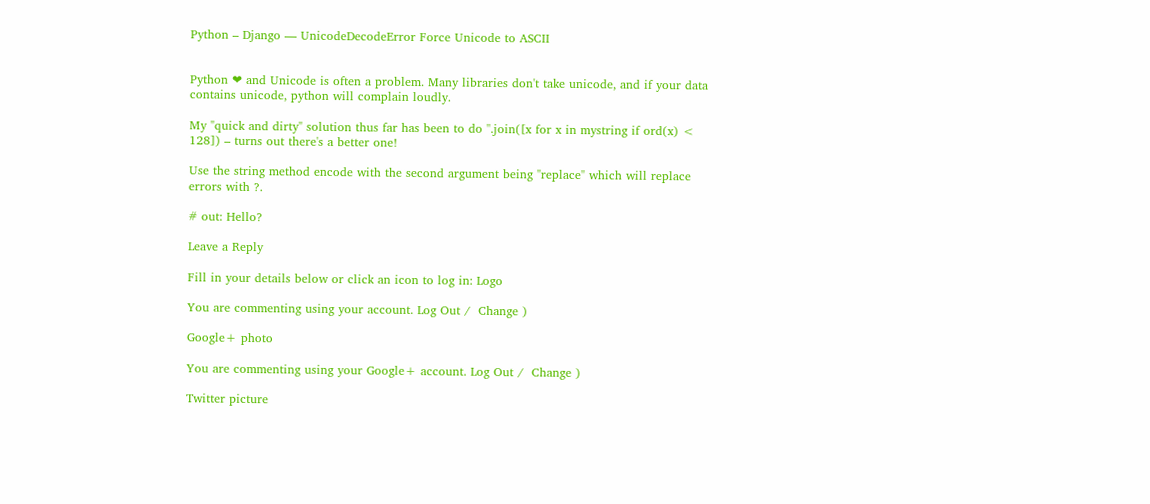Python – Django — UnicodeDecodeError Force Unicode to ASCII


Python ❤ and Unicode is often a problem. Many libraries don't take unicode, and if your data contains unicode, python will complain loudly.

My "quick and dirty" solution thus far has been to do ''.join([x for x in mystring if ord(x) < 128]) – turns out there's a better one!

Use the string method encode with the second argument being "replace" which will replace errors with ?.

# out: Hello?

Leave a Reply

Fill in your details below or click an icon to log in: Logo

You are commenting using your account. Log Out /  Change )

Google+ photo

You are commenting using your Google+ account. Log Out /  Change )

Twitter picture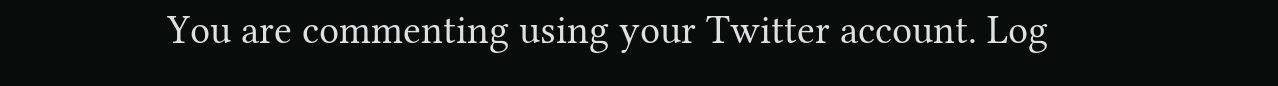You are commenting using your Twitter account. Log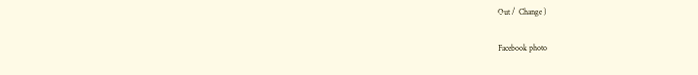Out /  Change )

Facebook photo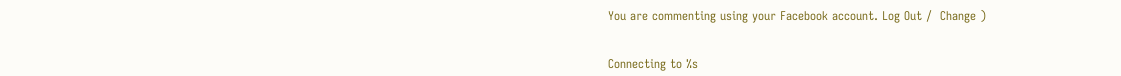You are commenting using your Facebook account. Log Out /  Change )


Connecting to %s